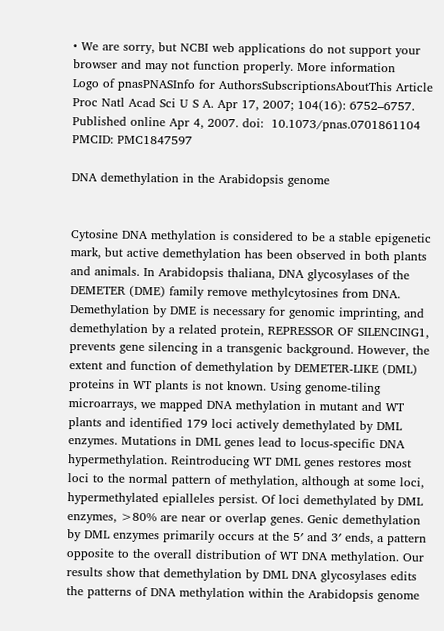• We are sorry, but NCBI web applications do not support your browser and may not function properly. More information
Logo of pnasPNASInfo for AuthorsSubscriptionsAboutThis Article
Proc Natl Acad Sci U S A. Apr 17, 2007; 104(16): 6752–6757.
Published online Apr 4, 2007. doi:  10.1073/pnas.0701861104
PMCID: PMC1847597

DNA demethylation in the Arabidopsis genome


Cytosine DNA methylation is considered to be a stable epigenetic mark, but active demethylation has been observed in both plants and animals. In Arabidopsis thaliana, DNA glycosylases of the DEMETER (DME) family remove methylcytosines from DNA. Demethylation by DME is necessary for genomic imprinting, and demethylation by a related protein, REPRESSOR OF SILENCING1, prevents gene silencing in a transgenic background. However, the extent and function of demethylation by DEMETER-LIKE (DML) proteins in WT plants is not known. Using genome-tiling microarrays, we mapped DNA methylation in mutant and WT plants and identified 179 loci actively demethylated by DML enzymes. Mutations in DML genes lead to locus-specific DNA hypermethylation. Reintroducing WT DML genes restores most loci to the normal pattern of methylation, although at some loci, hypermethylated epialleles persist. Of loci demethylated by DML enzymes, >80% are near or overlap genes. Genic demethylation by DML enzymes primarily occurs at the 5′ and 3′ ends, a pattern opposite to the overall distribution of WT DNA methylation. Our results show that demethylation by DML DNA glycosylases edits the patterns of DNA methylation within the Arabidopsis genome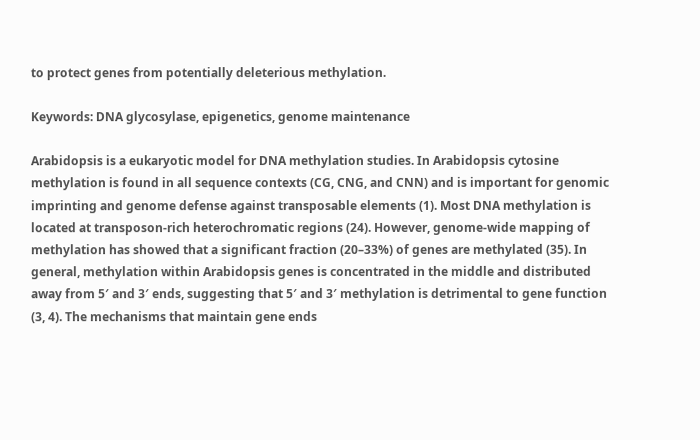to protect genes from potentially deleterious methylation.

Keywords: DNA glycosylase, epigenetics, genome maintenance

Arabidopsis is a eukaryotic model for DNA methylation studies. In Arabidopsis cytosine methylation is found in all sequence contexts (CG, CNG, and CNN) and is important for genomic imprinting and genome defense against transposable elements (1). Most DNA methylation is located at transposon-rich heterochromatic regions (24). However, genome-wide mapping of methylation has showed that a significant fraction (20–33%) of genes are methylated (35). In general, methylation within Arabidopsis genes is concentrated in the middle and distributed away from 5′ and 3′ ends, suggesting that 5′ and 3′ methylation is detrimental to gene function (3, 4). The mechanisms that maintain gene ends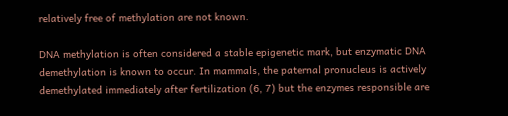relatively free of methylation are not known.

DNA methylation is often considered a stable epigenetic mark, but enzymatic DNA demethylation is known to occur. In mammals, the paternal pronucleus is actively demethylated immediately after fertilization (6, 7) but the enzymes responsible are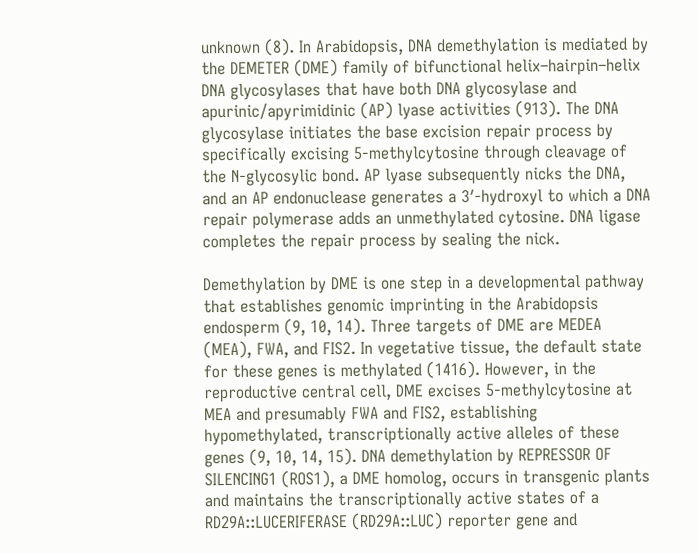unknown (8). In Arabidopsis, DNA demethylation is mediated by the DEMETER (DME) family of bifunctional helix–hairpin–helix DNA glycosylases that have both DNA glycosylase and apurinic/apyrimidinic (AP) lyase activities (913). The DNA glycosylase initiates the base excision repair process by specifically excising 5-methylcytosine through cleavage of the N-glycosylic bond. AP lyase subsequently nicks the DNA, and an AP endonuclease generates a 3′-hydroxyl to which a DNA repair polymerase adds an unmethylated cytosine. DNA ligase completes the repair process by sealing the nick.

Demethylation by DME is one step in a developmental pathway that establishes genomic imprinting in the Arabidopsis endosperm (9, 10, 14). Three targets of DME are MEDEA (MEA), FWA, and FIS2. In vegetative tissue, the default state for these genes is methylated (1416). However, in the reproductive central cell, DME excises 5-methylcytosine at MEA and presumably FWA and FIS2, establishing hypomethylated, transcriptionally active alleles of these genes (9, 10, 14, 15). DNA demethylation by REPRESSOR OF SILENCING1 (ROS1), a DME homolog, occurs in transgenic plants and maintains the transcriptionally active states of a RD29A::LUCERIFERASE (RD29A::LUC) reporter gene and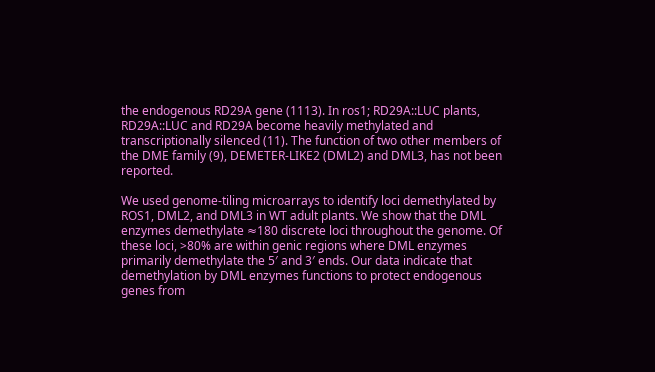the endogenous RD29A gene (1113). In ros1; RD29A::LUC plants, RD29A::LUC and RD29A become heavily methylated and transcriptionally silenced (11). The function of two other members of the DME family (9), DEMETER-LIKE2 (DML2) and DML3, has not been reported.

We used genome-tiling microarrays to identify loci demethylated by ROS1, DML2, and DML3 in WT adult plants. We show that the DML enzymes demethylate ≈180 discrete loci throughout the genome. Of these loci, >80% are within genic regions where DML enzymes primarily demethylate the 5′ and 3′ ends. Our data indicate that demethylation by DML enzymes functions to protect endogenous genes from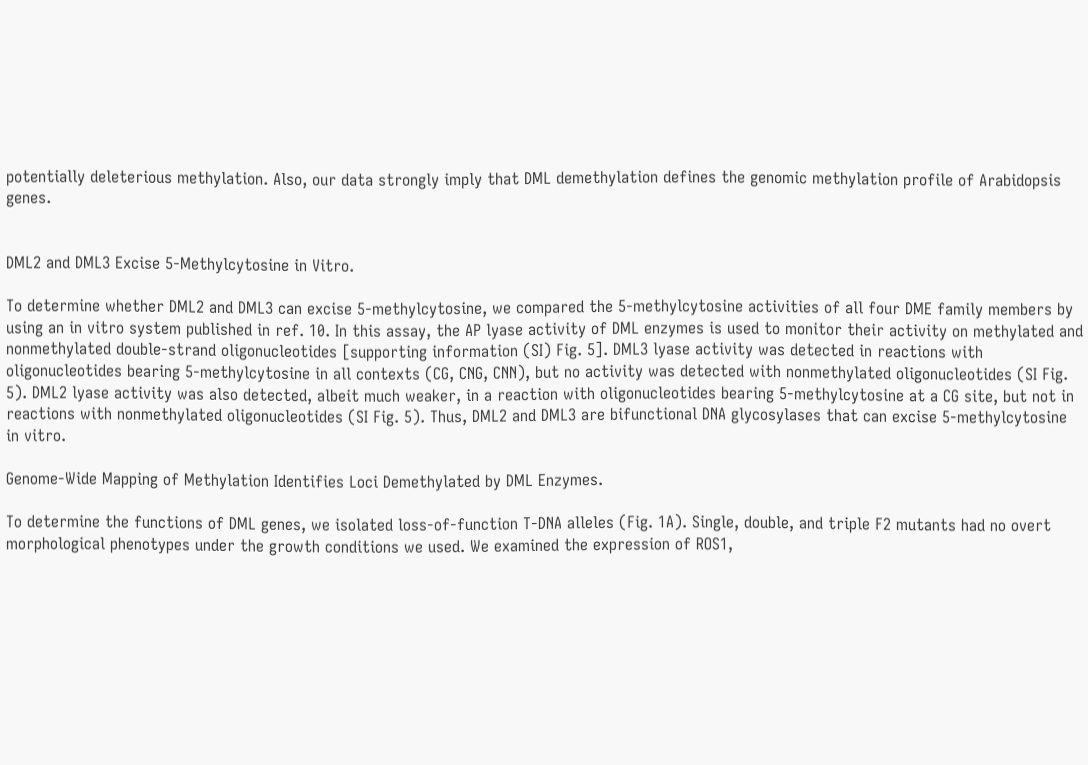potentially deleterious methylation. Also, our data strongly imply that DML demethylation defines the genomic methylation profile of Arabidopsis genes.


DML2 and DML3 Excise 5-Methylcytosine in Vitro.

To determine whether DML2 and DML3 can excise 5-methylcytosine, we compared the 5-methylcytosine activities of all four DME family members by using an in vitro system published in ref. 10. In this assay, the AP lyase activity of DML enzymes is used to monitor their activity on methylated and nonmethylated double-strand oligonucleotides [supporting information (SI) Fig. 5]. DML3 lyase activity was detected in reactions with oligonucleotides bearing 5-methylcytosine in all contexts (CG, CNG, CNN), but no activity was detected with nonmethylated oligonucleotides (SI Fig. 5). DML2 lyase activity was also detected, albeit much weaker, in a reaction with oligonucleotides bearing 5-methylcytosine at a CG site, but not in reactions with nonmethylated oligonucleotides (SI Fig. 5). Thus, DML2 and DML3 are bifunctional DNA glycosylases that can excise 5-methylcytosine in vitro.

Genome-Wide Mapping of Methylation Identifies Loci Demethylated by DML Enzymes.

To determine the functions of DML genes, we isolated loss-of-function T-DNA alleles (Fig. 1A). Single, double, and triple F2 mutants had no overt morphological phenotypes under the growth conditions we used. We examined the expression of ROS1,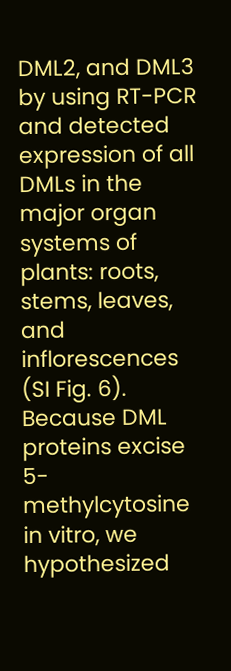DML2, and DML3 by using RT-PCR and detected expression of all DMLs in the major organ systems of plants: roots, stems, leaves, and inflorescences (SI Fig. 6). Because DML proteins excise 5-methylcytosine in vitro, we hypothesized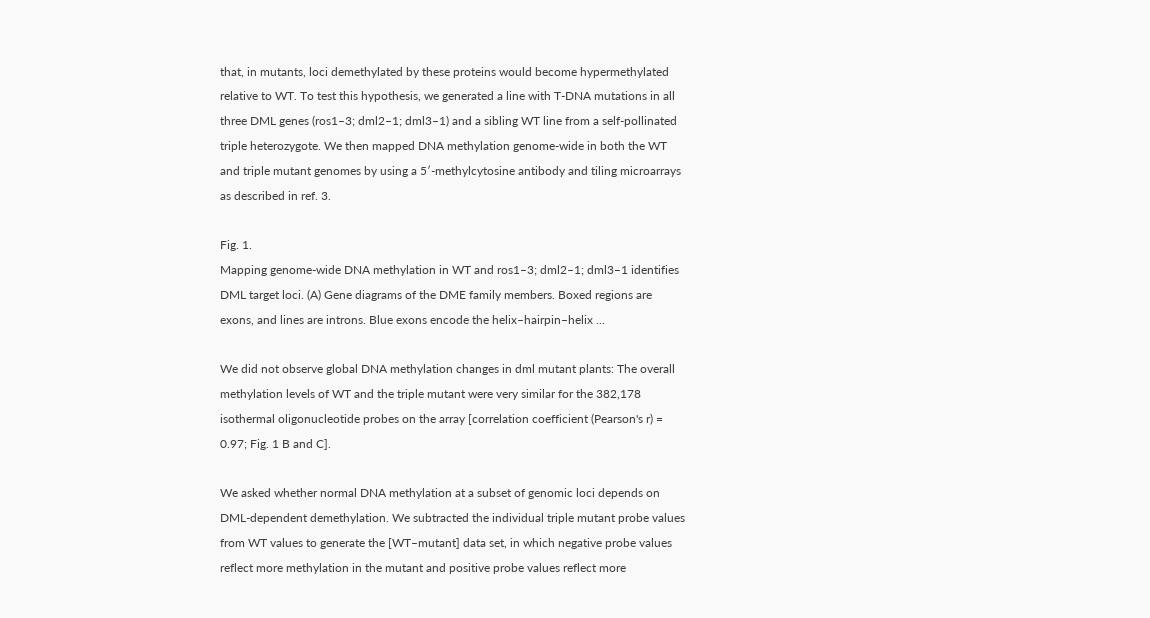that, in mutants, loci demethylated by these proteins would become hypermethylated relative to WT. To test this hypothesis, we generated a line with T-DNA mutations in all three DML genes (ros1–3; dml2–1; dml3–1) and a sibling WT line from a self-pollinated triple heterozygote. We then mapped DNA methylation genome-wide in both the WT and triple mutant genomes by using a 5′-methylcytosine antibody and tiling microarrays as described in ref. 3.

Fig. 1.
Mapping genome-wide DNA methylation in WT and ros1–3; dml2–1; dml3–1 identifies DML target loci. (A) Gene diagrams of the DME family members. Boxed regions are exons, and lines are introns. Blue exons encode the helix–hairpin–helix ...

We did not observe global DNA methylation changes in dml mutant plants: The overall methylation levels of WT and the triple mutant were very similar for the 382,178 isothermal oligonucleotide probes on the array [correlation coefficient (Pearson's r) = 0.97; Fig. 1 B and C].

We asked whether normal DNA methylation at a subset of genomic loci depends on DML-dependent demethylation. We subtracted the individual triple mutant probe values from WT values to generate the [WT–mutant] data set, in which negative probe values reflect more methylation in the mutant and positive probe values reflect more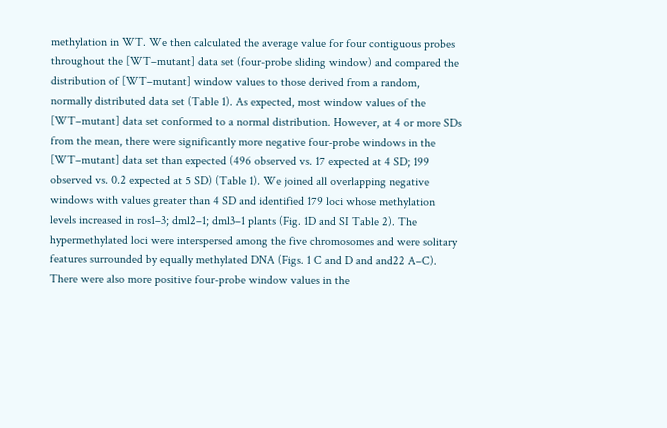methylation in WT. We then calculated the average value for four contiguous probes throughout the [WT–mutant] data set (four-probe sliding window) and compared the distribution of [WT–mutant] window values to those derived from a random, normally distributed data set (Table 1). As expected, most window values of the [WT–mutant] data set conformed to a normal distribution. However, at 4 or more SDs from the mean, there were significantly more negative four-probe windows in the [WT–mutant] data set than expected (496 observed vs. 17 expected at 4 SD; 199 observed vs. 0.2 expected at 5 SD) (Table 1). We joined all overlapping negative windows with values greater than 4 SD and identified 179 loci whose methylation levels increased in ros1–3; dml2–1; dml3–1 plants (Fig. 1D and SI Table 2). The hypermethylated loci were interspersed among the five chromosomes and were solitary features surrounded by equally methylated DNA (Figs. 1 C and D and and22 A–C). There were also more positive four-probe window values in the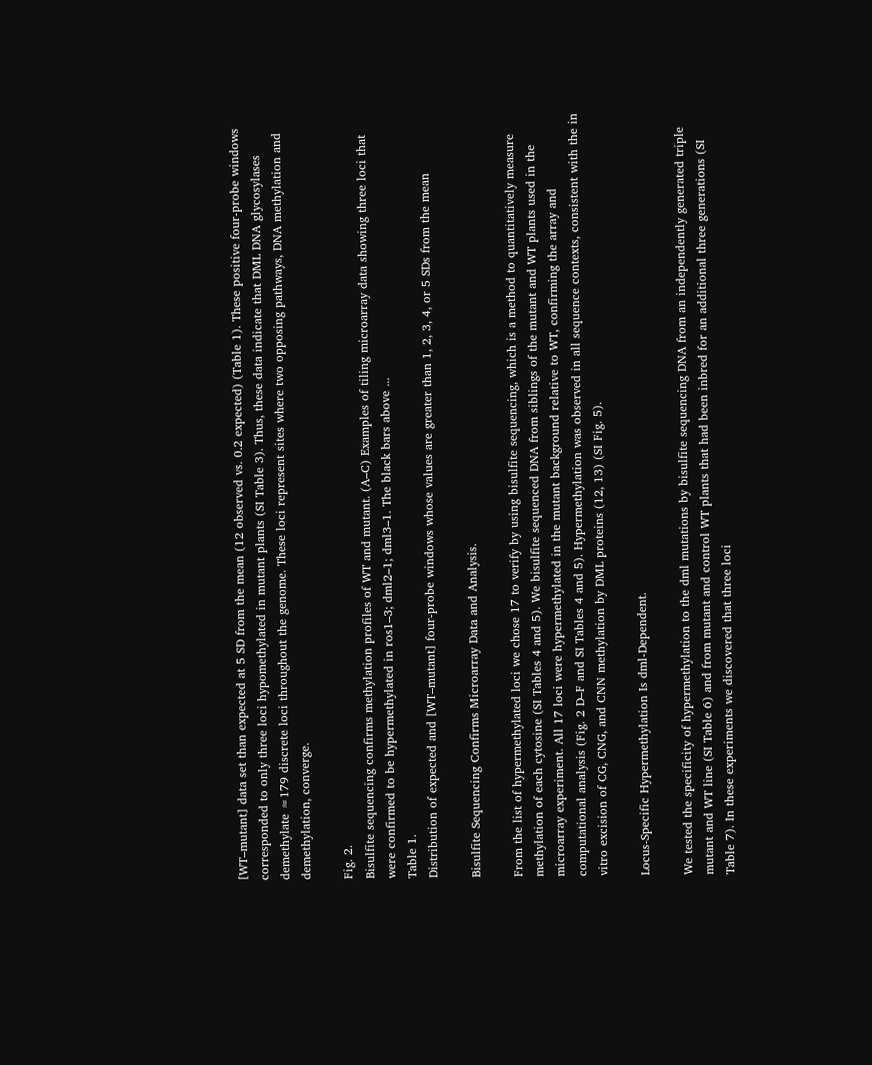[WT–mutant] data set than expected at 5 SD from the mean (12 observed vs. 0.2 expected) (Table 1). These positive four-probe windows corresponded to only three loci hypomethylated in mutant plants (SI Table 3). Thus, these data indicate that DML DNA glycosylases demethylate ≈179 discrete loci throughout the genome. These loci represent sites where two opposing pathways, DNA methylation and demethylation, converge.

Fig. 2.
Bisulfite sequencing confirms methylation profiles of WT and mutant. (A–C) Examples of tiling microarray data showing three loci that were confirmed to be hypermethylated in ros1–3; dml2–1; dml3–1. The black bars above ...
Table 1.
Distribution of expected and [WT–mutant] four-probe windows whose values are greater than 1, 2, 3, 4, or 5 SDs from the mean

Bisulfite Sequencing Confirms Microarray Data and Analysis.

From the list of hypermethylated loci we chose 17 to verify by using bisulfite sequencing, which is a method to quantitatively measure methylation of each cytosine (SI Tables 4 and 5). We bisulfite sequenced DNA from siblings of the mutant and WT plants used in the microarray experiment. All 17 loci were hypermethylated in the mutant background relative to WT, confirming the array and computational analysis (Fig. 2 D–F and SI Tables 4 and 5). Hypermethylation was observed in all sequence contexts, consistent with the in vitro excision of CG, CNG, and CNN methylation by DML proteins (12, 13) (SI Fig. 5).

Locus-Specific Hypermethylation Is dml-Dependent.

We tested the specificity of hypermethylation to the dml mutations by bisulfite sequencing DNA from an independently generated triple mutant and WT line (SI Table 6) and from mutant and control WT plants that had been inbred for an additional three generations (SI Table 7). In these experiments we discovered that three loci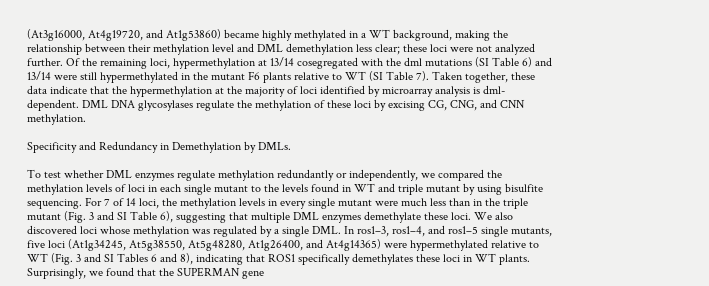(At3g16000, At4g19720, and At1g53860) became highly methylated in a WT background, making the relationship between their methylation level and DML demethylation less clear; these loci were not analyzed further. Of the remaining loci, hypermethylation at 13/14 cosegregated with the dml mutations (SI Table 6) and 13/14 were still hypermethylated in the mutant F6 plants relative to WT (SI Table 7). Taken together, these data indicate that the hypermethylation at the majority of loci identified by microarray analysis is dml-dependent. DML DNA glycosylases regulate the methylation of these loci by excising CG, CNG, and CNN methylation.

Specificity and Redundancy in Demethylation by DMLs.

To test whether DML enzymes regulate methylation redundantly or independently, we compared the methylation levels of loci in each single mutant to the levels found in WT and triple mutant by using bisulfite sequencing. For 7 of 14 loci, the methylation levels in every single mutant were much less than in the triple mutant (Fig. 3 and SI Table 6), suggesting that multiple DML enzymes demethylate these loci. We also discovered loci whose methylation was regulated by a single DML. In ros1–3, ros1–4, and ros1–5 single mutants, five loci (At1g34245, At5g38550, At5g48280, At1g26400, and At4g14365) were hypermethylated relative to WT (Fig. 3 and SI Tables 6 and 8), indicating that ROS1 specifically demethylates these loci in WT plants. Surprisingly, we found that the SUPERMAN gene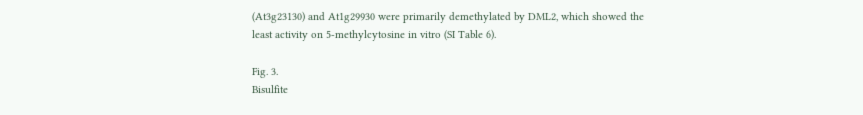(At3g23130) and At1g29930 were primarily demethylated by DML2, which showed the least activity on 5-methylcytosine in vitro (SI Table 6).

Fig. 3.
Bisulfite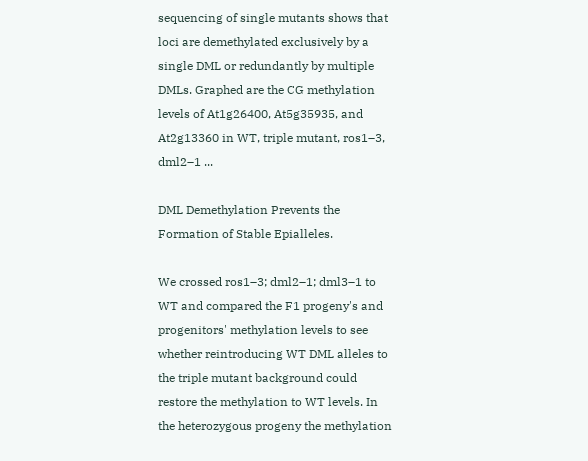sequencing of single mutants shows that loci are demethylated exclusively by a single DML or redundantly by multiple DMLs. Graphed are the CG methylation levels of At1g26400, At5g35935, and At2g13360 in WT, triple mutant, ros1–3, dml2–1 ...

DML Demethylation Prevents the Formation of Stable Epialleles.

We crossed ros1–3; dml2–1; dml3–1 to WT and compared the F1 progeny's and progenitors' methylation levels to see whether reintroducing WT DML alleles to the triple mutant background could restore the methylation to WT levels. In the heterozygous progeny the methylation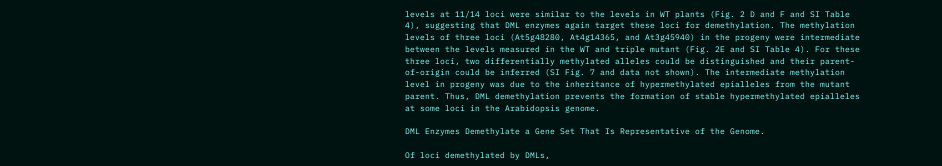levels at 11/14 loci were similar to the levels in WT plants (Fig. 2 D and F and SI Table 4), suggesting that DML enzymes again target these loci for demethylation. The methylation levels of three loci (At5g48280, At4g14365, and At3g45940) in the progeny were intermediate between the levels measured in the WT and triple mutant (Fig. 2E and SI Table 4). For these three loci, two differentially methylated alleles could be distinguished and their parent-of-origin could be inferred (SI Fig. 7 and data not shown). The intermediate methylation level in progeny was due to the inheritance of hypermethylated epialleles from the mutant parent. Thus, DML demethylation prevents the formation of stable hypermethylated epialleles at some loci in the Arabidopsis genome.

DML Enzymes Demethylate a Gene Set That Is Representative of the Genome.

Of loci demethylated by DMLs,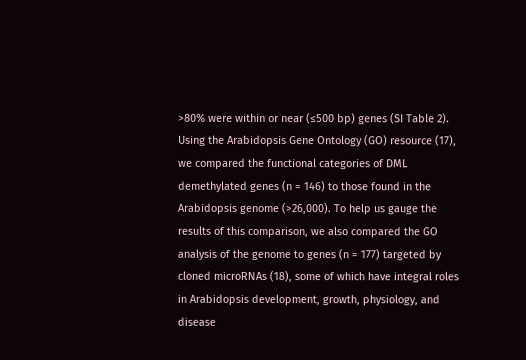>80% were within or near (≤500 bp) genes (SI Table 2). Using the Arabidopsis Gene Ontology (GO) resource (17), we compared the functional categories of DML demethylated genes (n = 146) to those found in the Arabidopsis genome (>26,000). To help us gauge the results of this comparison, we also compared the GO analysis of the genome to genes (n = 177) targeted by cloned microRNAs (18), some of which have integral roles in Arabidopsis development, growth, physiology, and disease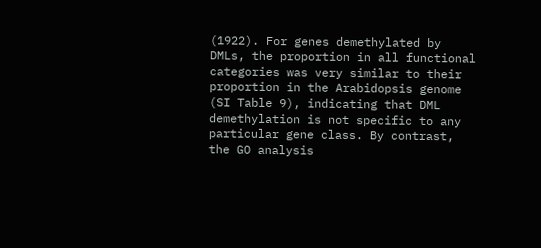(1922). For genes demethylated by DMLs, the proportion in all functional categories was very similar to their proportion in the Arabidopsis genome (SI Table 9), indicating that DML demethylation is not specific to any particular gene class. By contrast, the GO analysis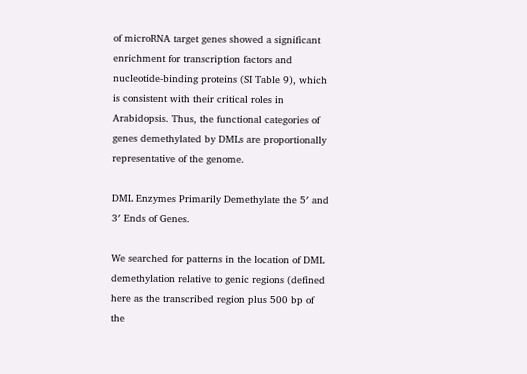of microRNA target genes showed a significant enrichment for transcription factors and nucleotide-binding proteins (SI Table 9), which is consistent with their critical roles in Arabidopsis. Thus, the functional categories of genes demethylated by DMLs are proportionally representative of the genome.

DML Enzymes Primarily Demethylate the 5′ and 3′ Ends of Genes.

We searched for patterns in the location of DML demethylation relative to genic regions (defined here as the transcribed region plus 500 bp of the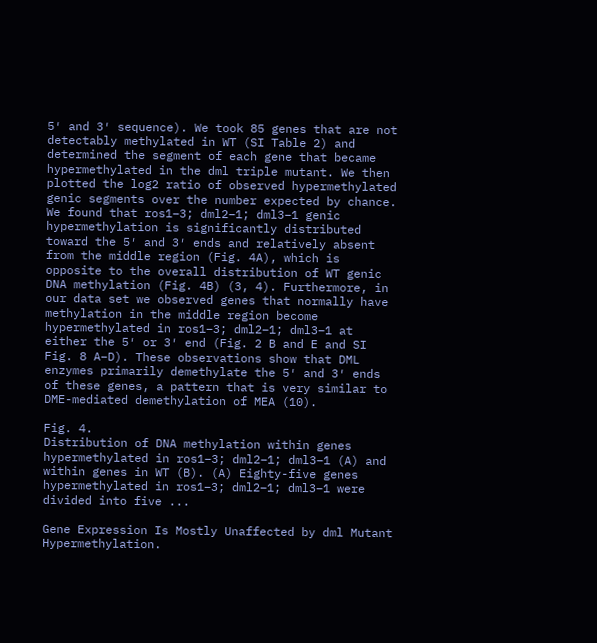5′ and 3′ sequence). We took 85 genes that are not detectably methylated in WT (SI Table 2) and determined the segment of each gene that became hypermethylated in the dml triple mutant. We then plotted the log2 ratio of observed hypermethylated genic segments over the number expected by chance. We found that ros1–3; dml2–1; dml3–1 genic hypermethylation is significantly distributed toward the 5′ and 3′ ends and relatively absent from the middle region (Fig. 4A), which is opposite to the overall distribution of WT genic DNA methylation (Fig. 4B) (3, 4). Furthermore, in our data set we observed genes that normally have methylation in the middle region become hypermethylated in ros1–3; dml2–1; dml3–1 at either the 5′ or 3′ end (Fig. 2 B and E and SI Fig. 8 A–D). These observations show that DML enzymes primarily demethylate the 5′ and 3′ ends of these genes, a pattern that is very similar to DME-mediated demethylation of MEA (10).

Fig. 4.
Distribution of DNA methylation within genes hypermethylated in ros1–3; dml2–1; dml3–1 (A) and within genes in WT (B). (A) Eighty-five genes hypermethylated in ros1–3; dml2–1; dml3–1 were divided into five ...

Gene Expression Is Mostly Unaffected by dml Mutant Hypermethylation.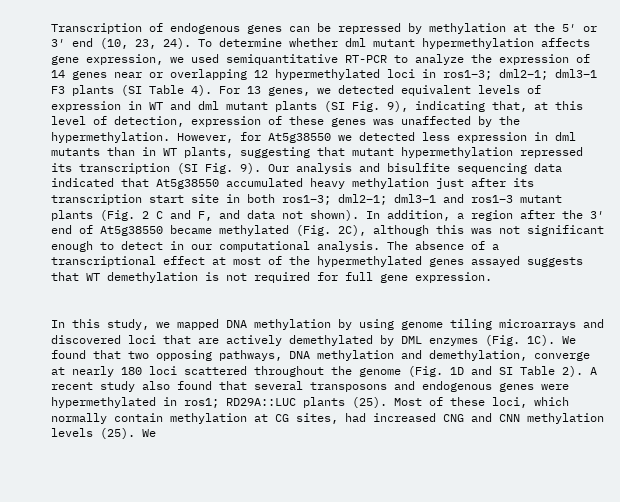Transcription of endogenous genes can be repressed by methylation at the 5′ or 3′ end (10, 23, 24). To determine whether dml mutant hypermethylation affects gene expression, we used semiquantitative RT-PCR to analyze the expression of 14 genes near or overlapping 12 hypermethylated loci in ros1–3; dml2–1; dml3–1 F3 plants (SI Table 4). For 13 genes, we detected equivalent levels of expression in WT and dml mutant plants (SI Fig. 9), indicating that, at this level of detection, expression of these genes was unaffected by the hypermethylation. However, for At5g38550 we detected less expression in dml mutants than in WT plants, suggesting that mutant hypermethylation repressed its transcription (SI Fig. 9). Our analysis and bisulfite sequencing data indicated that At5g38550 accumulated heavy methylation just after its transcription start site in both ros1–3; dml2–1; dml3–1 and ros1–3 mutant plants (Fig. 2 C and F, and data not shown). In addition, a region after the 3′ end of At5g38550 became methylated (Fig. 2C), although this was not significant enough to detect in our computational analysis. The absence of a transcriptional effect at most of the hypermethylated genes assayed suggests that WT demethylation is not required for full gene expression.


In this study, we mapped DNA methylation by using genome tiling microarrays and discovered loci that are actively demethylated by DML enzymes (Fig. 1C). We found that two opposing pathways, DNA methylation and demethylation, converge at nearly 180 loci scattered throughout the genome (Fig. 1D and SI Table 2). A recent study also found that several transposons and endogenous genes were hypermethylated in ros1; RD29A::LUC plants (25). Most of these loci, which normally contain methylation at CG sites, had increased CNG and CNN methylation levels (25). We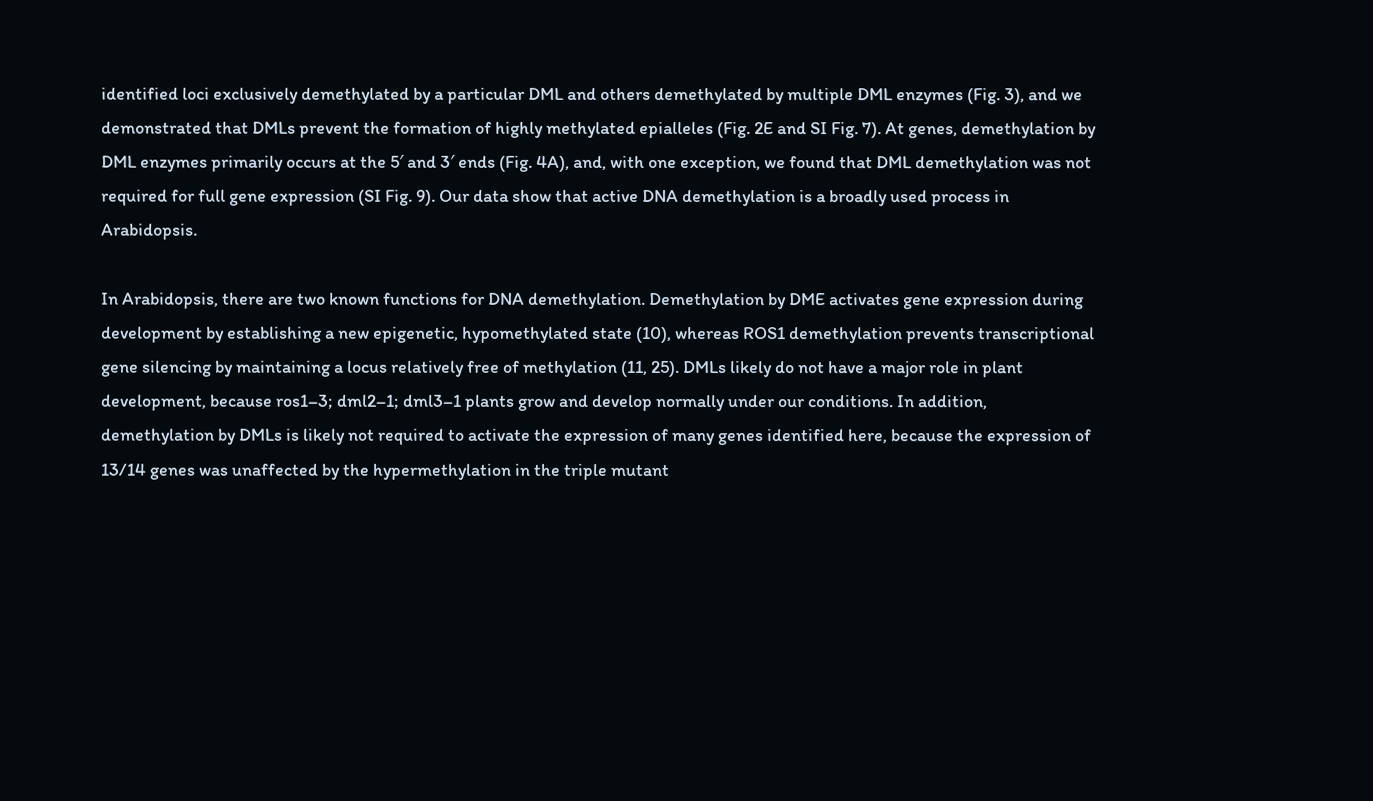identified loci exclusively demethylated by a particular DML and others demethylated by multiple DML enzymes (Fig. 3), and we demonstrated that DMLs prevent the formation of highly methylated epialleles (Fig. 2E and SI Fig. 7). At genes, demethylation by DML enzymes primarily occurs at the 5′ and 3′ ends (Fig. 4A), and, with one exception, we found that DML demethylation was not required for full gene expression (SI Fig. 9). Our data show that active DNA demethylation is a broadly used process in Arabidopsis.

In Arabidopsis, there are two known functions for DNA demethylation. Demethylation by DME activates gene expression during development by establishing a new epigenetic, hypomethylated state (10), whereas ROS1 demethylation prevents transcriptional gene silencing by maintaining a locus relatively free of methylation (11, 25). DMLs likely do not have a major role in plant development, because ros1–3; dml2–1; dml3–1 plants grow and develop normally under our conditions. In addition, demethylation by DMLs is likely not required to activate the expression of many genes identified here, because the expression of 13/14 genes was unaffected by the hypermethylation in the triple mutant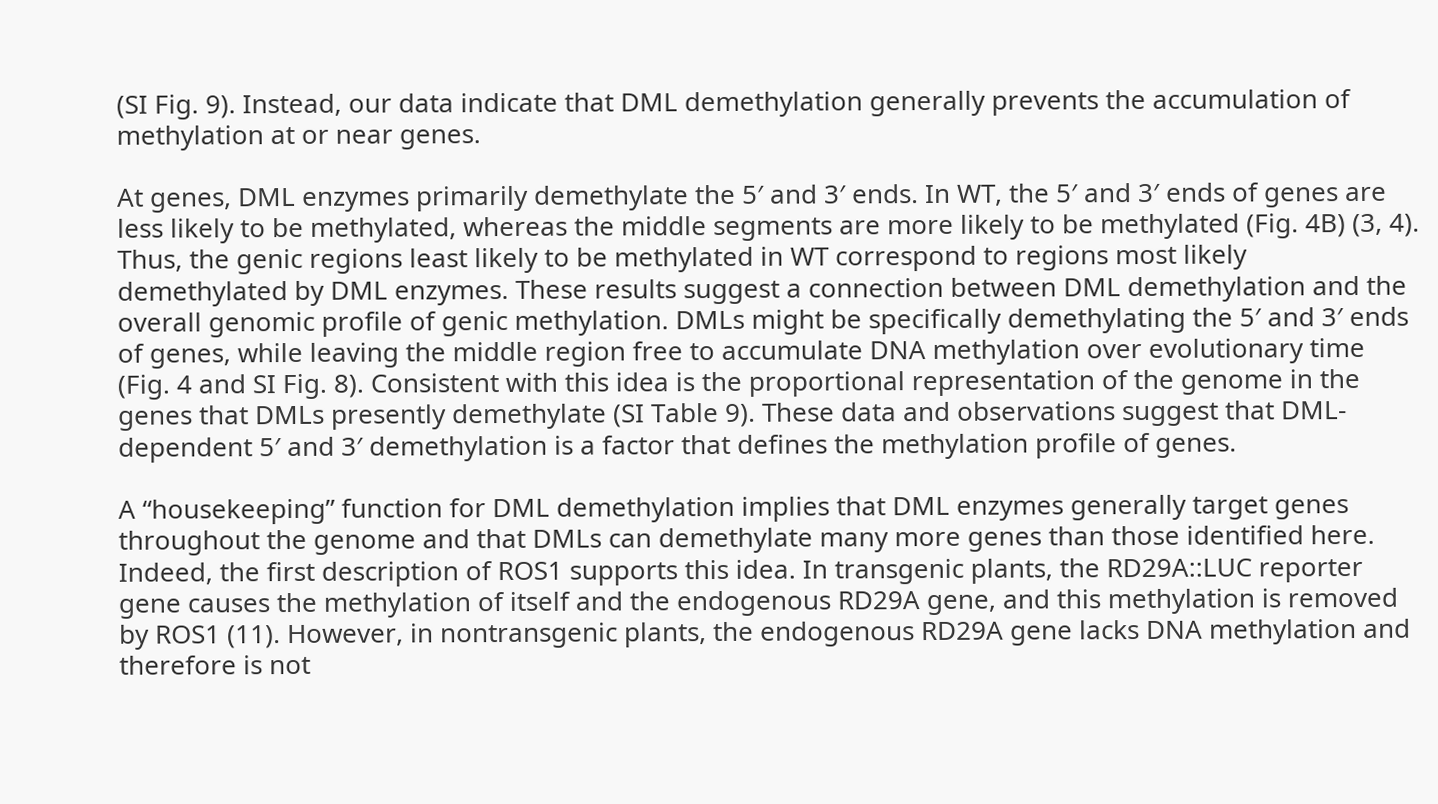(SI Fig. 9). Instead, our data indicate that DML demethylation generally prevents the accumulation of methylation at or near genes.

At genes, DML enzymes primarily demethylate the 5′ and 3′ ends. In WT, the 5′ and 3′ ends of genes are less likely to be methylated, whereas the middle segments are more likely to be methylated (Fig. 4B) (3, 4). Thus, the genic regions least likely to be methylated in WT correspond to regions most likely demethylated by DML enzymes. These results suggest a connection between DML demethylation and the overall genomic profile of genic methylation. DMLs might be specifically demethylating the 5′ and 3′ ends of genes, while leaving the middle region free to accumulate DNA methylation over evolutionary time (Fig. 4 and SI Fig. 8). Consistent with this idea is the proportional representation of the genome in the genes that DMLs presently demethylate (SI Table 9). These data and observations suggest that DML-dependent 5′ and 3′ demethylation is a factor that defines the methylation profile of genes.

A “housekeeping” function for DML demethylation implies that DML enzymes generally target genes throughout the genome and that DMLs can demethylate many more genes than those identified here. Indeed, the first description of ROS1 supports this idea. In transgenic plants, the RD29A::LUC reporter gene causes the methylation of itself and the endogenous RD29A gene, and this methylation is removed by ROS1 (11). However, in nontransgenic plants, the endogenous RD29A gene lacks DNA methylation and therefore is not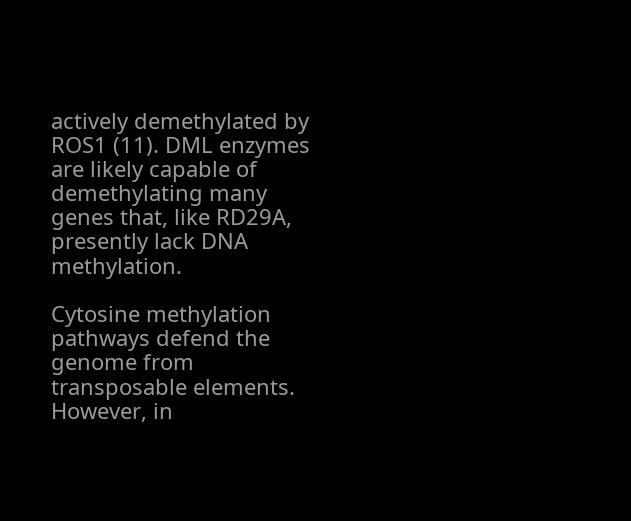actively demethylated by ROS1 (11). DML enzymes are likely capable of demethylating many genes that, like RD29A, presently lack DNA methylation.

Cytosine methylation pathways defend the genome from transposable elements. However, in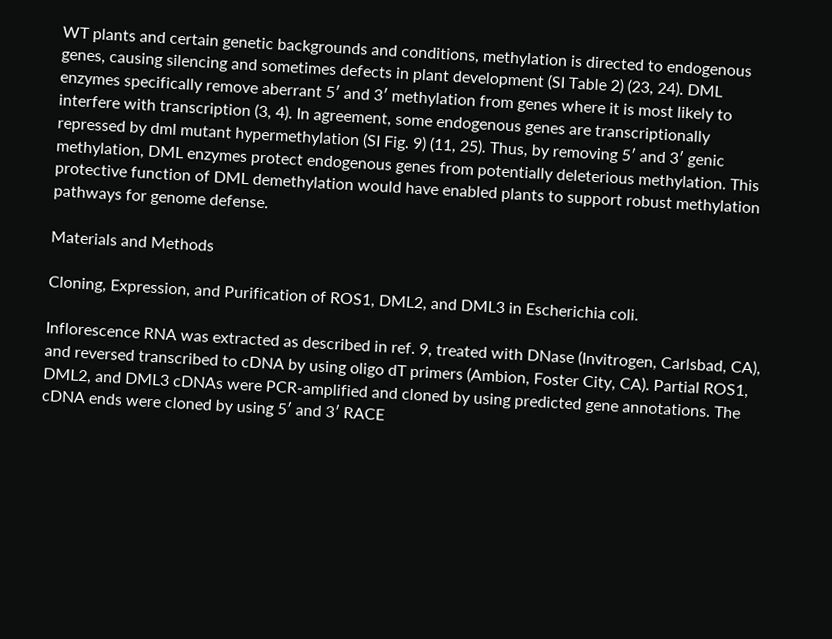WT plants and certain genetic backgrounds and conditions, methylation is directed to endogenous genes, causing silencing and sometimes defects in plant development (SI Table 2) (23, 24). DML enzymes specifically remove aberrant 5′ and 3′ methylation from genes where it is most likely to interfere with transcription (3, 4). In agreement, some endogenous genes are transcriptionally repressed by dml mutant hypermethylation (SI Fig. 9) (11, 25). Thus, by removing 5′ and 3′ genic methylation, DML enzymes protect endogenous genes from potentially deleterious methylation. This protective function of DML demethylation would have enabled plants to support robust methylation pathways for genome defense.

Materials and Methods

Cloning, Expression, and Purification of ROS1, DML2, and DML3 in Escherichia coli.

Inflorescence RNA was extracted as described in ref. 9, treated with DNase (Invitrogen, Carlsbad, CA), and reversed transcribed to cDNA by using oligo dT primers (Ambion, Foster City, CA). Partial ROS1, DML2, and DML3 cDNAs were PCR-amplified and cloned by using predicted gene annotations. The cDNA ends were cloned by using 5′ and 3′ RACE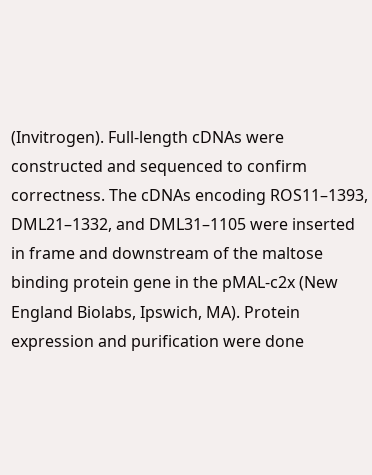(Invitrogen). Full-length cDNAs were constructed and sequenced to confirm correctness. The cDNAs encoding ROS11–1393, DML21–1332, and DML31–1105 were inserted in frame and downstream of the maltose binding protein gene in the pMAL-c2x (New England Biolabs, Ipswich, MA). Protein expression and purification were done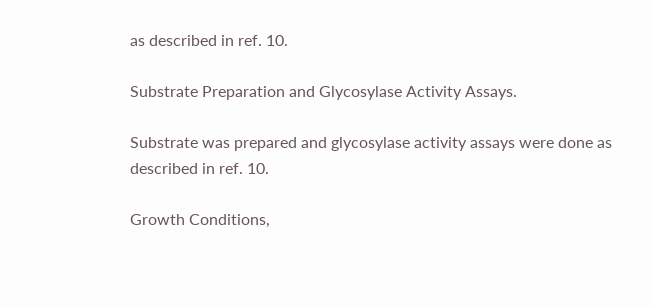as described in ref. 10.

Substrate Preparation and Glycosylase Activity Assays.

Substrate was prepared and glycosylase activity assays were done as described in ref. 10.

Growth Conditions,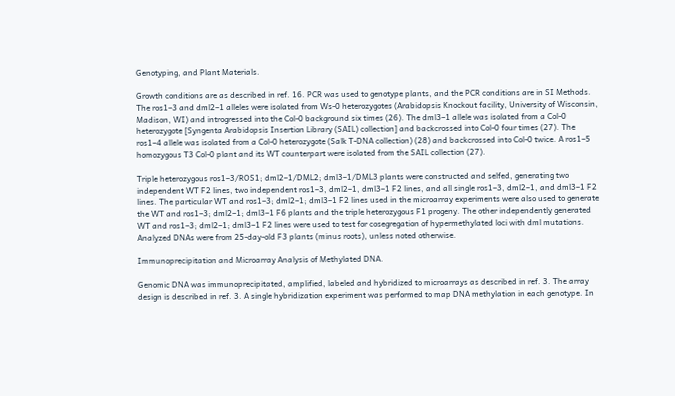Genotyping, and Plant Materials.

Growth conditions are as described in ref. 16. PCR was used to genotype plants, and the PCR conditions are in SI Methods. The ros1–3 and dml2–1 alleles were isolated from Ws-0 heterozygotes (Arabidopsis Knockout facility, University of Wisconsin, Madison, WI) and introgressed into the Col-0 background six times (26). The dml3–1 allele was isolated from a Col-0 heterozygote [Syngenta Arabidopsis Insertion Library (SAIL) collection] and backcrossed into Col-0 four times (27). The ros1–4 allele was isolated from a Col-0 heterozygote (Salk T-DNA collection) (28) and backcrossed into Col-0 twice. A ros1–5 homozygous T3 Col-0 plant and its WT counterpart were isolated from the SAIL collection (27).

Triple heterozygous ros1–3/ROS1; dml2–1/DML2; dml3–1/DML3 plants were constructed and selfed, generating two independent WT F2 lines, two independent ros1–3, dml2–1, dml3–1 F2 lines, and all single ros1–3, dml2–1, and dml3–1 F2 lines. The particular WT and ros1–3; dml2–1; dml3–1 F2 lines used in the microarray experiments were also used to generate the WT and ros1–3; dml2–1; dml3–1 F6 plants and the triple heterozygous F1 progeny. The other independently generated WT and ros1–3; dml2–1; dml3–1 F2 lines were used to test for cosegregation of hypermethylated loci with dml mutations. Analyzed DNAs were from 25-day-old F3 plants (minus roots), unless noted otherwise.

Immunoprecipitation and Microarray Analysis of Methylated DNA.

Genomic DNA was immunoprecipitated, amplified, labeled and hybridized to microarrays as described in ref. 3. The array design is described in ref. 3. A single hybridization experiment was performed to map DNA methylation in each genotype. In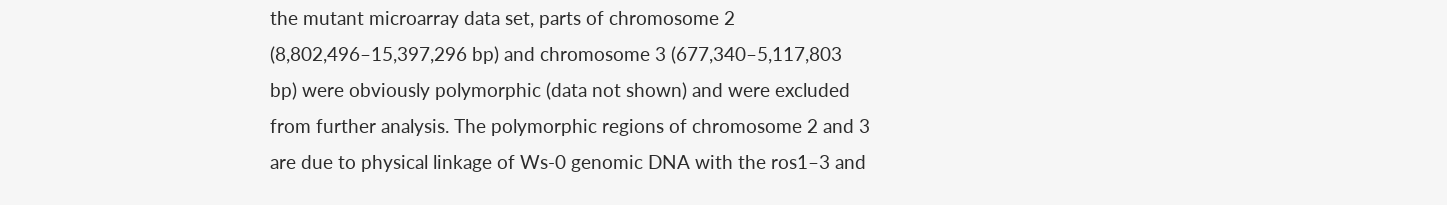the mutant microarray data set, parts of chromosome 2 (8,802,496–15,397,296 bp) and chromosome 3 (677,340–5,117,803 bp) were obviously polymorphic (data not shown) and were excluded from further analysis. The polymorphic regions of chromosome 2 and 3 are due to physical linkage of Ws-0 genomic DNA with the ros1–3 and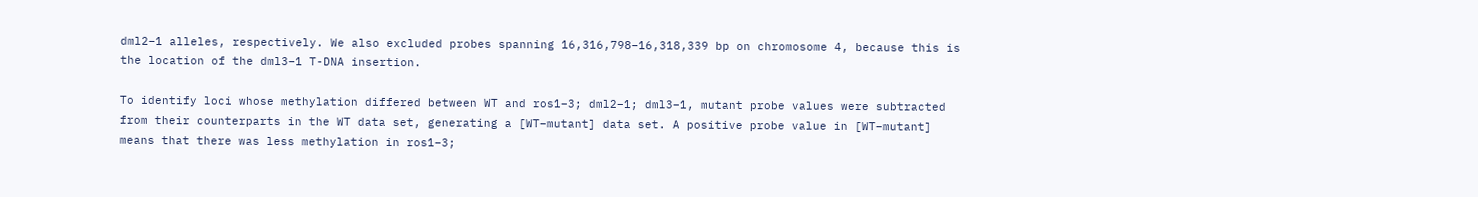dml2–1 alleles, respectively. We also excluded probes spanning 16,316,798–16,318,339 bp on chromosome 4, because this is the location of the dml3–1 T-DNA insertion.

To identify loci whose methylation differed between WT and ros1–3; dml2–1; dml3–1, mutant probe values were subtracted from their counterparts in the WT data set, generating a [WT–mutant] data set. A positive probe value in [WT–mutant] means that there was less methylation in ros1–3;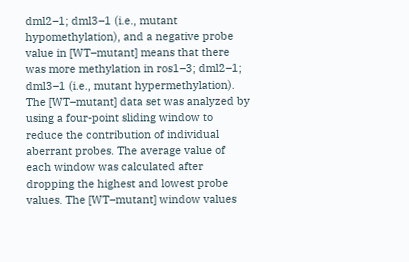dml2–1; dml3–1 (i.e., mutant hypomethylation), and a negative probe value in [WT–mutant] means that there was more methylation in ros1–3; dml2–1; dml3–1 (i.e., mutant hypermethylation). The [WT–mutant] data set was analyzed by using a four-point sliding window to reduce the contribution of individual aberrant probes. The average value of each window was calculated after dropping the highest and lowest probe values. The [WT–mutant] window values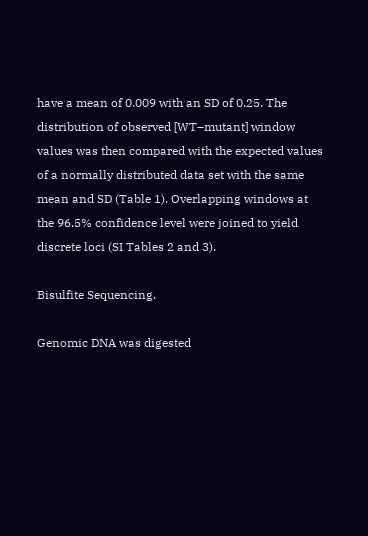have a mean of 0.009 with an SD of 0.25. The distribution of observed [WT–mutant] window values was then compared with the expected values of a normally distributed data set with the same mean and SD (Table 1). Overlapping windows at the 96.5% confidence level were joined to yield discrete loci (SI Tables 2 and 3).

Bisulfite Sequencing.

Genomic DNA was digested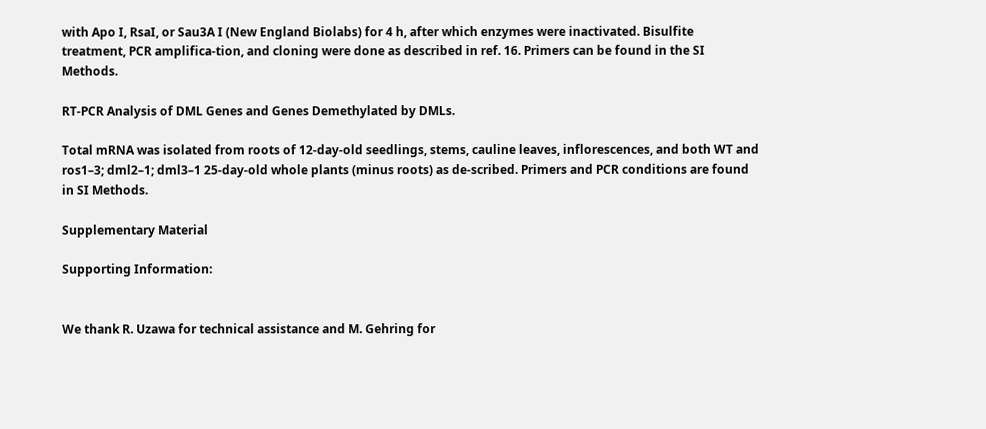with Apo I, RsaI, or Sau3A I (New England Biolabs) for 4 h, after which enzymes were inactivated. Bisulfite treatment, PCR amplifica-tion, and cloning were done as described in ref. 16. Primers can be found in the SI Methods.

RT-PCR Analysis of DML Genes and Genes Demethylated by DMLs.

Total mRNA was isolated from roots of 12-day-old seedlings, stems, cauline leaves, inflorescences, and both WT and ros1–3; dml2–1; dml3–1 25-day-old whole plants (minus roots) as de-scribed. Primers and PCR conditions are found in SI Methods.

Supplementary Material

Supporting Information:


We thank R. Uzawa for technical assistance and M. Gehring for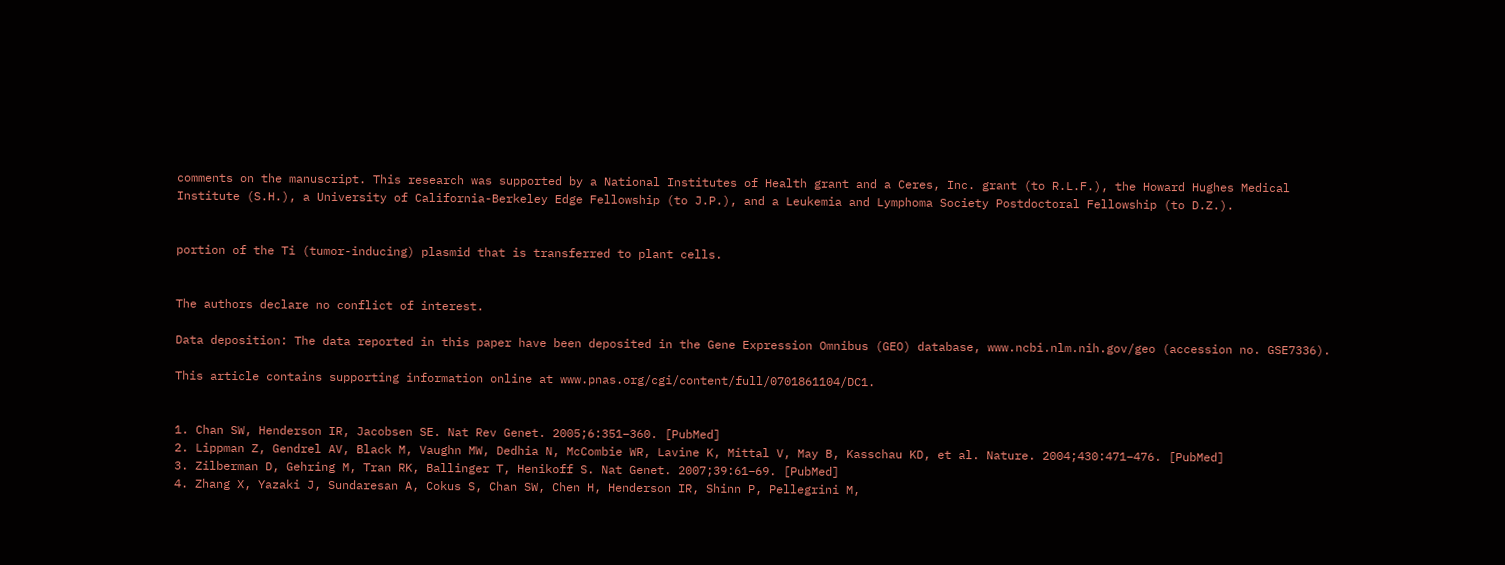comments on the manuscript. This research was supported by a National Institutes of Health grant and a Ceres, Inc. grant (to R.L.F.), the Howard Hughes Medical Institute (S.H.), a University of California-Berkeley Edge Fellowship (to J.P.), and a Leukemia and Lymphoma Society Postdoctoral Fellowship (to D.Z.).


portion of the Ti (tumor-inducing) plasmid that is transferred to plant cells.


The authors declare no conflict of interest.

Data deposition: The data reported in this paper have been deposited in the Gene Expression Omnibus (GEO) database, www.ncbi.nlm.nih.gov/geo (accession no. GSE7336).

This article contains supporting information online at www.pnas.org/cgi/content/full/0701861104/DC1.


1. Chan SW, Henderson IR, Jacobsen SE. Nat Rev Genet. 2005;6:351–360. [PubMed]
2. Lippman Z, Gendrel AV, Black M, Vaughn MW, Dedhia N, McCombie WR, Lavine K, Mittal V, May B, Kasschau KD, et al. Nature. 2004;430:471–476. [PubMed]
3. Zilberman D, Gehring M, Tran RK, Ballinger T, Henikoff S. Nat Genet. 2007;39:61–69. [PubMed]
4. Zhang X, Yazaki J, Sundaresan A, Cokus S, Chan SW, Chen H, Henderson IR, Shinn P, Pellegrini M,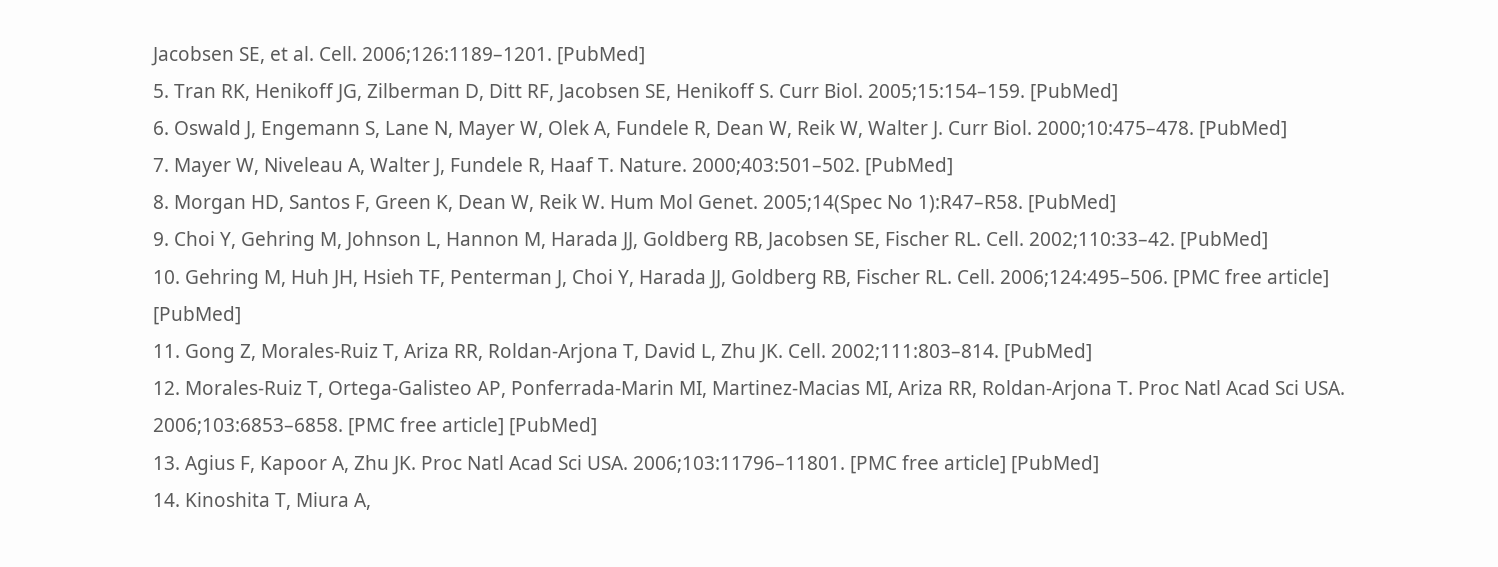Jacobsen SE, et al. Cell. 2006;126:1189–1201. [PubMed]
5. Tran RK, Henikoff JG, Zilberman D, Ditt RF, Jacobsen SE, Henikoff S. Curr Biol. 2005;15:154–159. [PubMed]
6. Oswald J, Engemann S, Lane N, Mayer W, Olek A, Fundele R, Dean W, Reik W, Walter J. Curr Biol. 2000;10:475–478. [PubMed]
7. Mayer W, Niveleau A, Walter J, Fundele R, Haaf T. Nature. 2000;403:501–502. [PubMed]
8. Morgan HD, Santos F, Green K, Dean W, Reik W. Hum Mol Genet. 2005;14(Spec No 1):R47–R58. [PubMed]
9. Choi Y, Gehring M, Johnson L, Hannon M, Harada JJ, Goldberg RB, Jacobsen SE, Fischer RL. Cell. 2002;110:33–42. [PubMed]
10. Gehring M, Huh JH, Hsieh TF, Penterman J, Choi Y, Harada JJ, Goldberg RB, Fischer RL. Cell. 2006;124:495–506. [PMC free article] [PubMed]
11. Gong Z, Morales-Ruiz T, Ariza RR, Roldan-Arjona T, David L, Zhu JK. Cell. 2002;111:803–814. [PubMed]
12. Morales-Ruiz T, Ortega-Galisteo AP, Ponferrada-Marin MI, Martinez-Macias MI, Ariza RR, Roldan-Arjona T. Proc Natl Acad Sci USA. 2006;103:6853–6858. [PMC free article] [PubMed]
13. Agius F, Kapoor A, Zhu JK. Proc Natl Acad Sci USA. 2006;103:11796–11801. [PMC free article] [PubMed]
14. Kinoshita T, Miura A,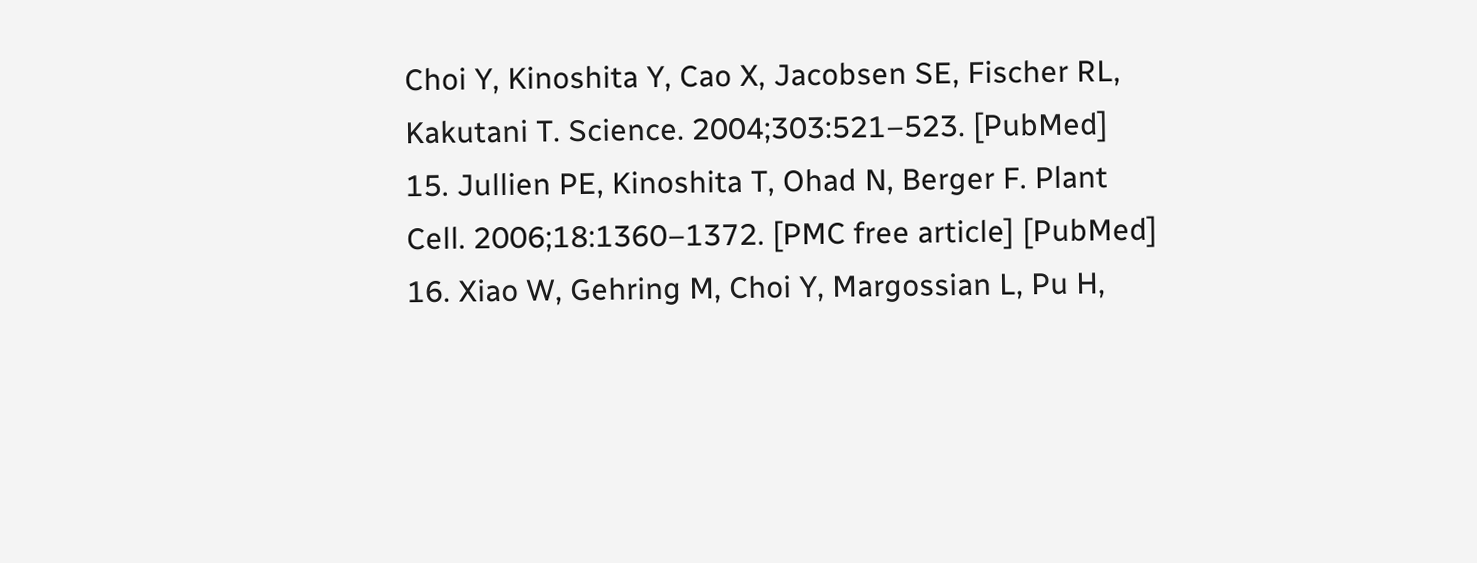Choi Y, Kinoshita Y, Cao X, Jacobsen SE, Fischer RL, Kakutani T. Science. 2004;303:521–523. [PubMed]
15. Jullien PE, Kinoshita T, Ohad N, Berger F. Plant Cell. 2006;18:1360–1372. [PMC free article] [PubMed]
16. Xiao W, Gehring M, Choi Y, Margossian L, Pu H,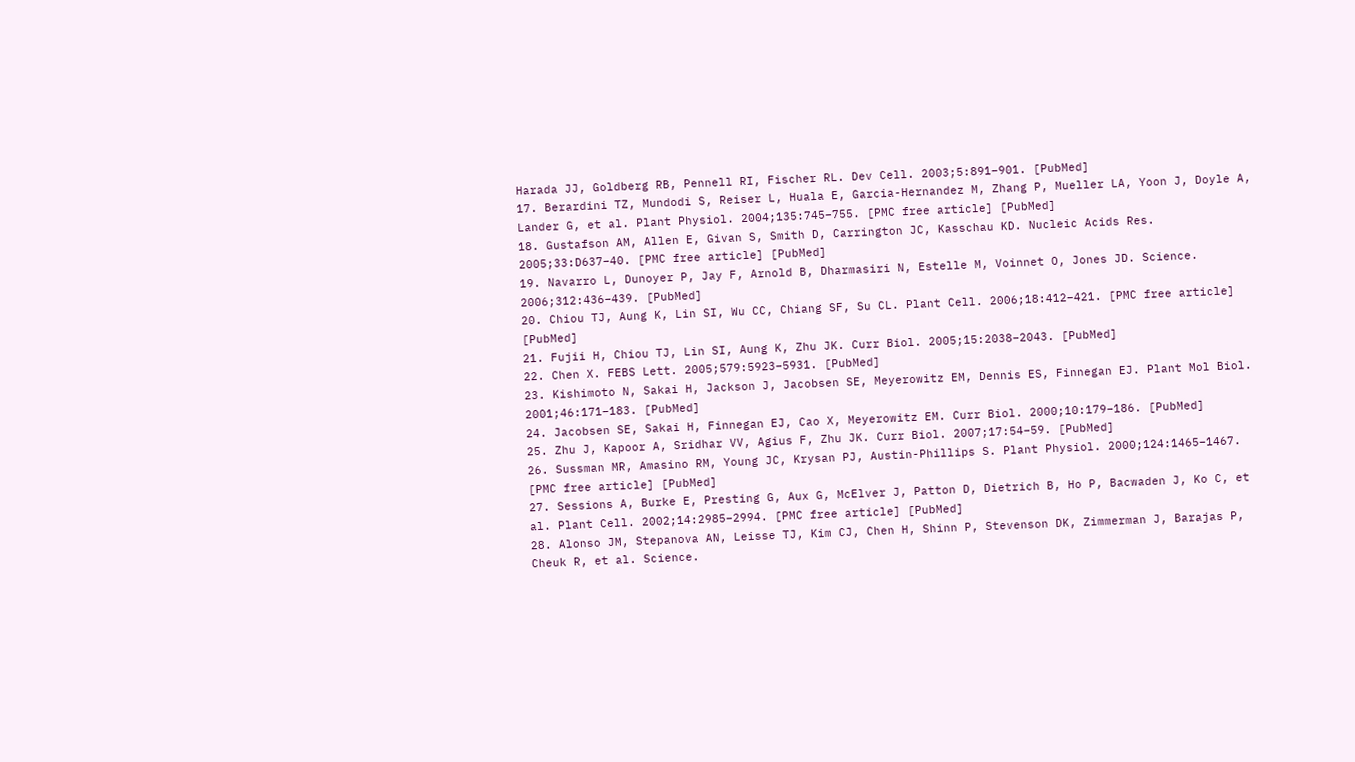Harada JJ, Goldberg RB, Pennell RI, Fischer RL. Dev Cell. 2003;5:891–901. [PubMed]
17. Berardini TZ, Mundodi S, Reiser L, Huala E, Garcia-Hernandez M, Zhang P, Mueller LA, Yoon J, Doyle A, Lander G, et al. Plant Physiol. 2004;135:745–755. [PMC free article] [PubMed]
18. Gustafson AM, Allen E, Givan S, Smith D, Carrington JC, Kasschau KD. Nucleic Acids Res. 2005;33:D637–40. [PMC free article] [PubMed]
19. Navarro L, Dunoyer P, Jay F, Arnold B, Dharmasiri N, Estelle M, Voinnet O, Jones JD. Science. 2006;312:436–439. [PubMed]
20. Chiou TJ, Aung K, Lin SI, Wu CC, Chiang SF, Su CL. Plant Cell. 2006;18:412–421. [PMC free article] [PubMed]
21. Fujii H, Chiou TJ, Lin SI, Aung K, Zhu JK. Curr Biol. 2005;15:2038–2043. [PubMed]
22. Chen X. FEBS Lett. 2005;579:5923–5931. [PubMed]
23. Kishimoto N, Sakai H, Jackson J, Jacobsen SE, Meyerowitz EM, Dennis ES, Finnegan EJ. Plant Mol Biol. 2001;46:171–183. [PubMed]
24. Jacobsen SE, Sakai H, Finnegan EJ, Cao X, Meyerowitz EM. Curr Biol. 2000;10:179–186. [PubMed]
25. Zhu J, Kapoor A, Sridhar VV, Agius F, Zhu JK. Curr Biol. 2007;17:54–59. [PubMed]
26. Sussman MR, Amasino RM, Young JC, Krysan PJ, Austin-Phillips S. Plant Physiol. 2000;124:1465–1467. [PMC free article] [PubMed]
27. Sessions A, Burke E, Presting G, Aux G, McElver J, Patton D, Dietrich B, Ho P, Bacwaden J, Ko C, et al. Plant Cell. 2002;14:2985–2994. [PMC free article] [PubMed]
28. Alonso JM, Stepanova AN, Leisse TJ, Kim CJ, Chen H, Shinn P, Stevenson DK, Zimmerman J, Barajas P, Cheuk R, et al. Science.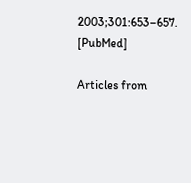2003;301:653–657. [PubMed]

Articles from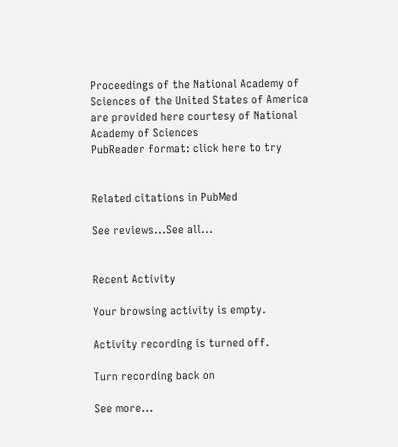Proceedings of the National Academy of Sciences of the United States of America are provided here courtesy of National Academy of Sciences
PubReader format: click here to try


Related citations in PubMed

See reviews...See all...


Recent Activity

Your browsing activity is empty.

Activity recording is turned off.

Turn recording back on

See more...